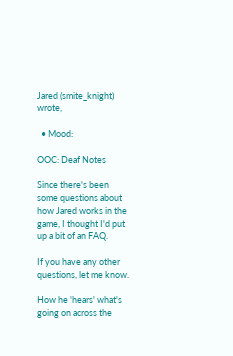Jared (smite_knight) wrote,

  • Mood:

OOC: Deaf Notes

Since there's been some questions about how Jared works in the game, I thought I'd put up a bit of an FAQ.

If you have any other questions, let me know.

How he 'hears' what's going on across the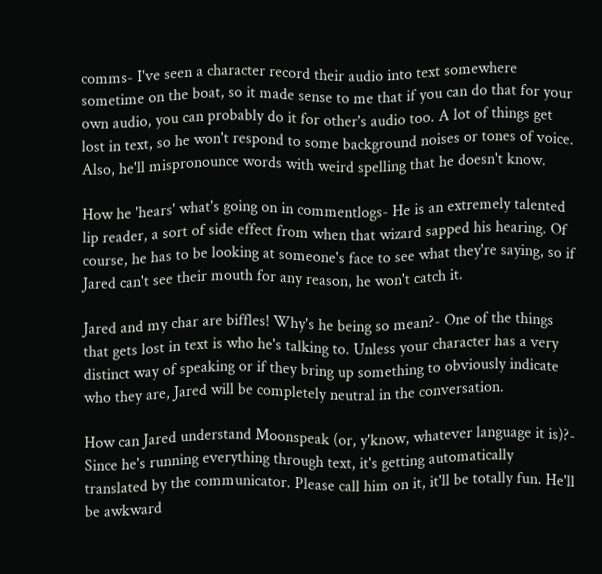comms- I've seen a character record their audio into text somewhere sometime on the boat, so it made sense to me that if you can do that for your own audio, you can probably do it for other's audio too. A lot of things get lost in text, so he won't respond to some background noises or tones of voice. Also, he'll mispronounce words with weird spelling that he doesn't know.

How he 'hears' what's going on in commentlogs- He is an extremely talented lip reader, a sort of side effect from when that wizard sapped his hearing. Of course, he has to be looking at someone's face to see what they're saying, so if Jared can't see their mouth for any reason, he won't catch it.

Jared and my char are biffles! Why's he being so mean?- One of the things that gets lost in text is who he's talking to. Unless your character has a very distinct way of speaking or if they bring up something to obviously indicate who they are, Jared will be completely neutral in the conversation.

How can Jared understand Moonspeak (or, y'know, whatever language it is)?- Since he's running everything through text, it's getting automatically translated by the communicator. Please call him on it, it'll be totally fun. He'll be awkward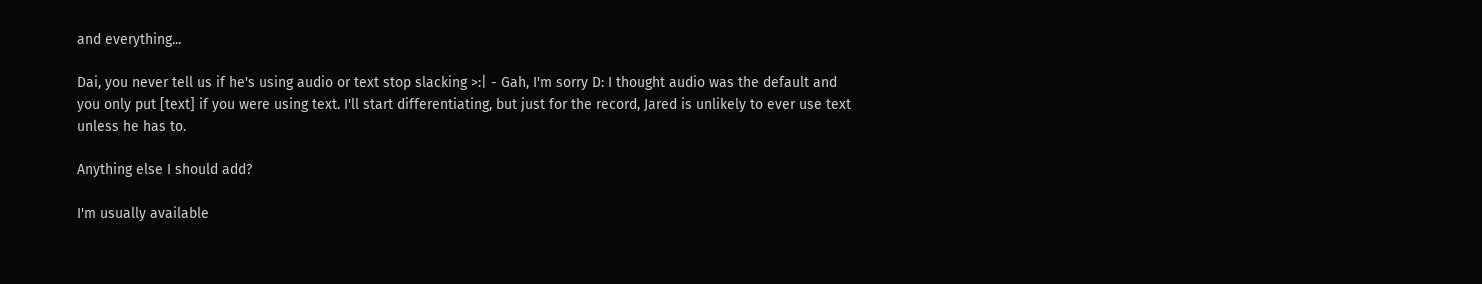and everything...

Dai, you never tell us if he's using audio or text stop slacking >:| - Gah, I'm sorry D: I thought audio was the default and you only put [text] if you were using text. I'll start differentiating, but just for the record, Jared is unlikely to ever use text unless he has to.

Anything else I should add?

I'm usually available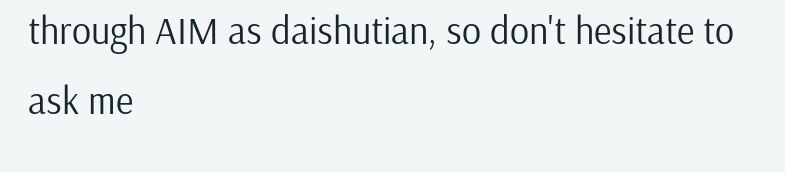through AIM as daishutian, so don't hesitate to ask me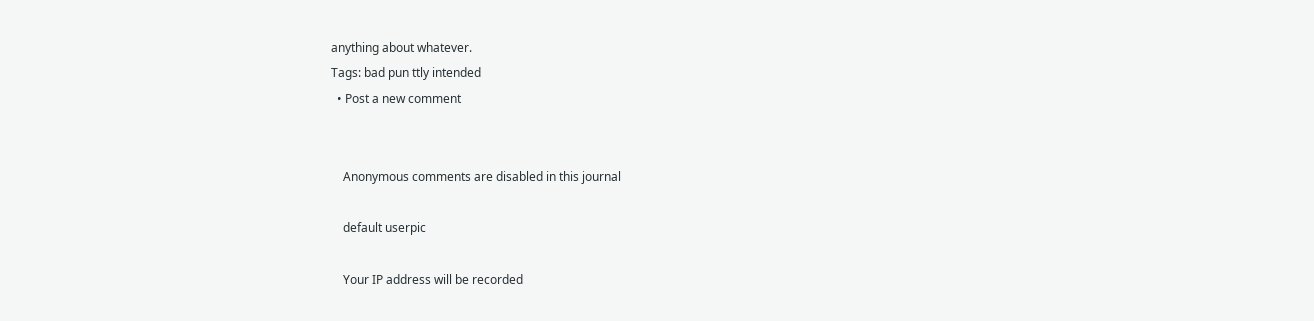anything about whatever.
Tags: bad pun ttly intended
  • Post a new comment


    Anonymous comments are disabled in this journal

    default userpic

    Your IP address will be recorded